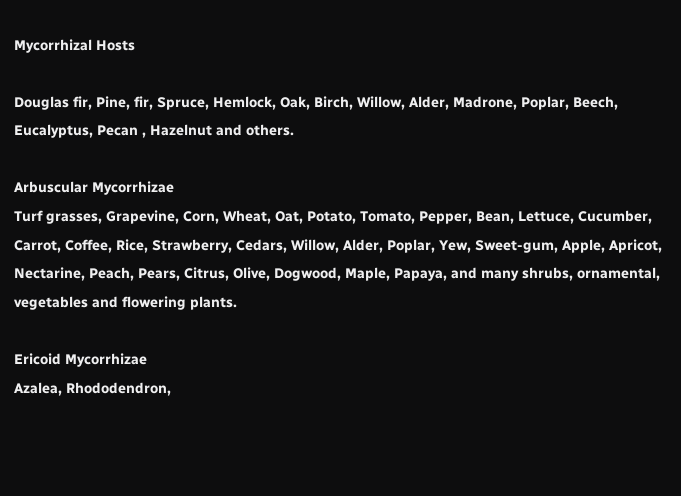Mycorrhizal Hosts

Douglas fir, Pine, fir, Spruce, Hemlock, Oak, Birch, Willow, Alder, Madrone, Poplar, Beech, Eucalyptus, Pecan , Hazelnut and others.

Arbuscular Mycorrhizae
Turf grasses, Grapevine, Corn, Wheat, Oat, Potato, Tomato, Pepper, Bean, Lettuce, Cucumber, Carrot, Coffee, Rice, Strawberry, Cedars, Willow, Alder, Poplar, Yew, Sweet-gum, Apple, Apricot, Nectarine, Peach, Pears, Citrus, Olive, Dogwood, Maple, Papaya, and many shrubs, ornamental, vegetables and flowering plants.

Ericoid Mycorrhizae
Azalea, Rhododendron,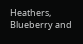Heathers, Blueberry and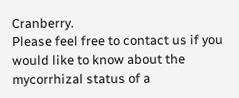Cranberry.
Please feel free to contact us if you would like to know about the mycorrhizal status of a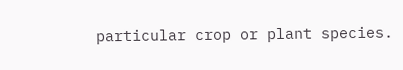particular crop or plant species.